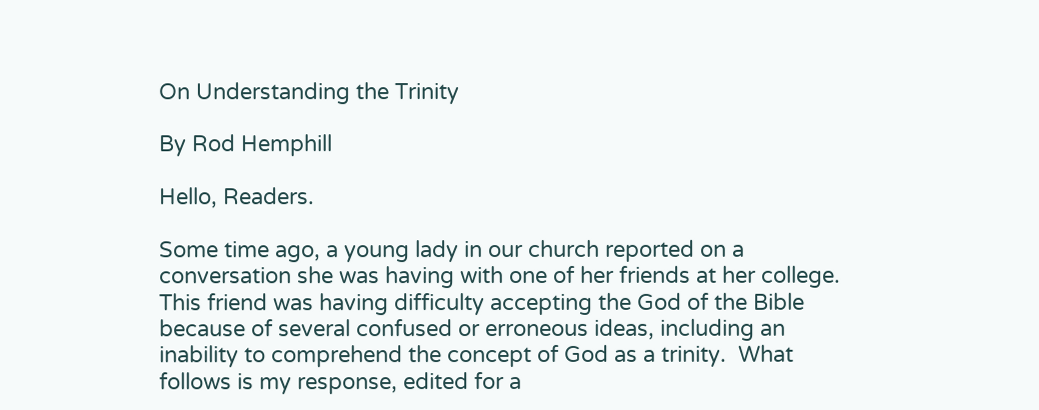On Understanding the Trinity

By Rod Hemphill

Hello, Readers.

Some time ago, a young lady in our church reported on a conversation she was having with one of her friends at her college.  This friend was having difficulty accepting the God of the Bible because of several confused or erroneous ideas, including an inability to comprehend the concept of God as a trinity.  What follows is my response, edited for a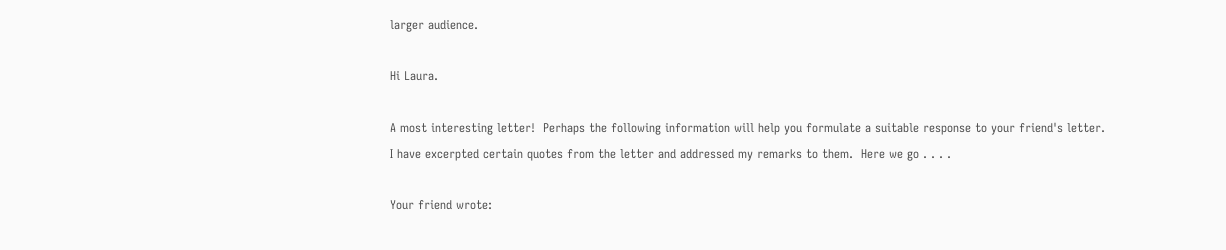larger audience.

Hi Laura.

A most interesting letter!  Perhaps the following information will help you formulate a suitable response to your friend's letter.  I have excerpted certain quotes from the letter and addressed my remarks to them.  Here we go . . . .

Your friend wrote: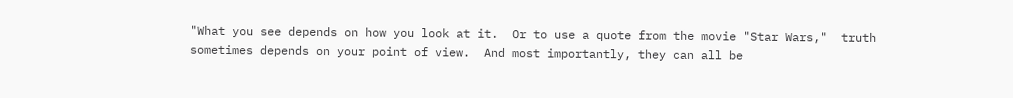"What you see depends on how you look at it.  Or to use a quote from the movie "Star Wars,"  truth sometimes depends on your point of view.  And most importantly, they can all be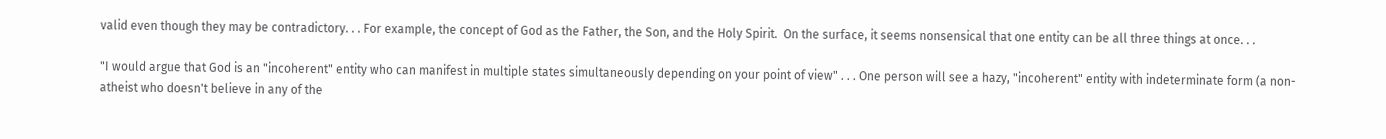valid even though they may be contradictory. . . For example, the concept of God as the Father, the Son, and the Holy Spirit.  On the surface, it seems nonsensical that one entity can be all three things at once. . .

"I would argue that God is an "incoherent" entity who can manifest in multiple states simultaneously depending on your point of view" . . . One person will see a hazy, "incoherent" entity with indeterminate form (a non-atheist who doesn't believe in any of the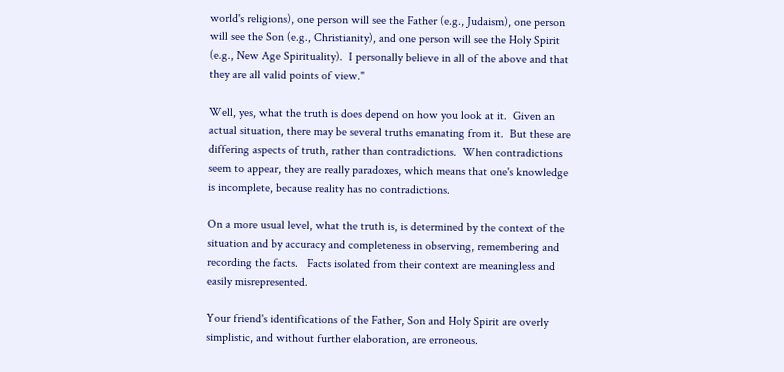world's religions), one person will see the Father (e.g., Judaism), one person will see the Son (e.g., Christianity), and one person will see the Holy Spirit (e.g., New Age Spirituality).  I personally believe in all of the above and that they are all valid points of view."

Well, yes, what the truth is does depend on how you look at it.  Given an actual situation, there may be several truths emanating from it.  But these are differing aspects of truth, rather than contradictions.  When contradictions seem to appear, they are really paradoxes, which means that one's knowledge is incomplete, because reality has no contradictions.

On a more usual level, what the truth is, is determined by the context of the situation and by accuracy and completeness in observing, remembering and recording the facts.   Facts isolated from their context are meaningless and easily misrepresented.

Your friend's identifications of the Father, Son and Holy Spirit are overly simplistic, and without further elaboration, are erroneous.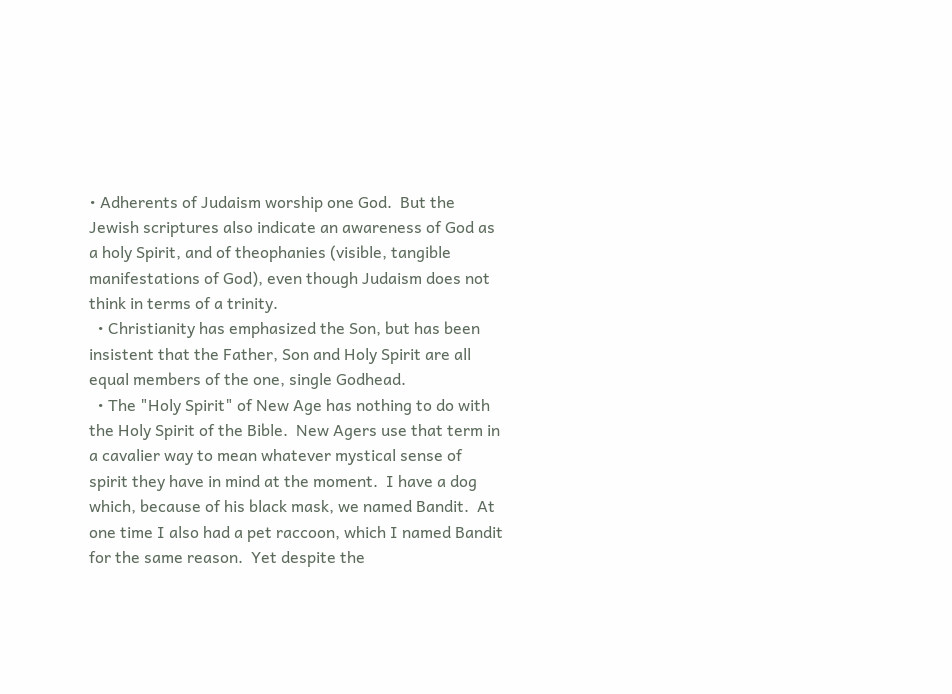• Adherents of Judaism worship one God.  But the Jewish scriptures also indicate an awareness of God as a holy Spirit, and of theophanies (visible, tangible manifestations of God), even though Judaism does not think in terms of a trinity.
  • Christianity has emphasized the Son, but has been insistent that the Father, Son and Holy Spirit are all equal members of the one, single Godhead.
  • The "Holy Spirit" of New Age has nothing to do with the Holy Spirit of the Bible.  New Agers use that term in a cavalier way to mean whatever mystical sense of spirit they have in mind at the moment.  I have a dog which, because of his black mask, we named Bandit.  At one time I also had a pet raccoon, which I named Bandit for the same reason.  Yet despite the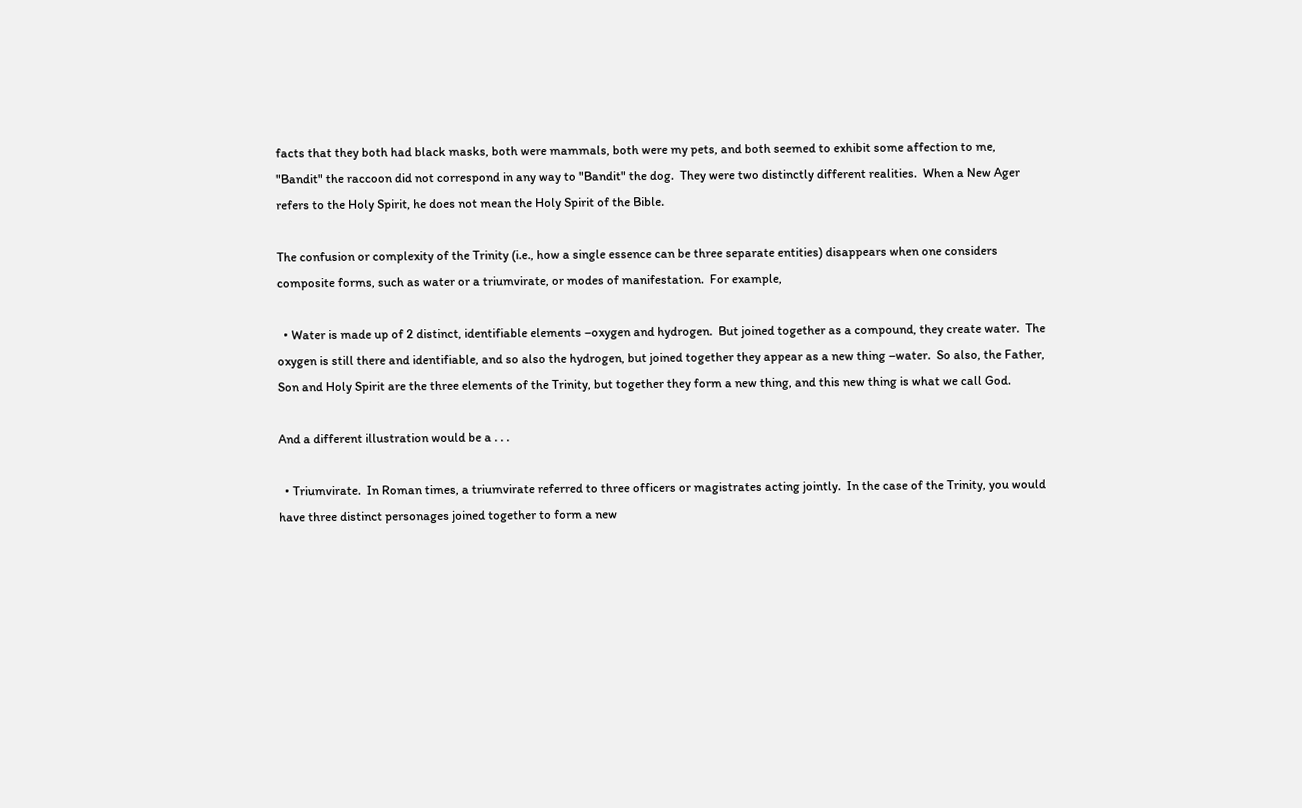facts that they both had black masks, both were mammals, both were my pets, and both seemed to exhibit some affection to me, "Bandit" the raccoon did not correspond in any way to "Bandit" the dog.  They were two distinctly different realities.  When a New Ager refers to the Holy Spirit, he does not mean the Holy Spirit of the Bible.

The confusion or complexity of the Trinity (i.e., how a single essence can be three separate entities) disappears when one considers composite forms, such as water or a triumvirate, or modes of manifestation.  For example,

  • Water is made up of 2 distinct, identifiable elements –oxygen and hydrogen.  But joined together as a compound, they create water.  The oxygen is still there and identifiable, and so also the hydrogen, but joined together they appear as a new thing –water.  So also, the Father, Son and Holy Spirit are the three elements of the Trinity, but together they form a new thing, and this new thing is what we call God.

And a different illustration would be a . . .

  • Triumvirate.  In Roman times, a triumvirate referred to three officers or magistrates acting jointly.  In the case of the Trinity, you would have three distinct personages joined together to form a new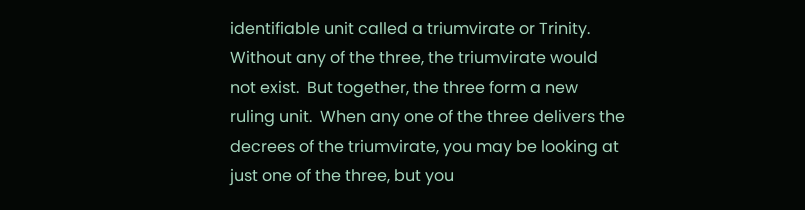identifiable unit called a triumvirate or Trinity.  Without any of the three, the triumvirate would not exist.  But together, the three form a new ruling unit.  When any one of the three delivers the decrees of the triumvirate, you may be looking at just one of the three, but you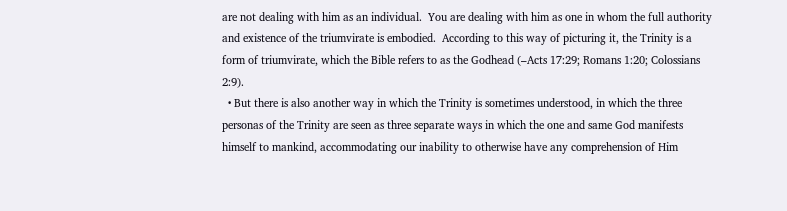are not dealing with him as an individual.  You are dealing with him as one in whom the full authority and existence of the triumvirate is embodied.  According to this way of picturing it, the Trinity is a form of triumvirate, which the Bible refers to as the Godhead (–Acts 17:29; Romans 1:20; Colossians 2:9).
  • But there is also another way in which the Trinity is sometimes understood, in which the three personas of the Trinity are seen as three separate ways in which the one and same God manifests himself to mankind, accommodating our inability to otherwise have any comprehension of Him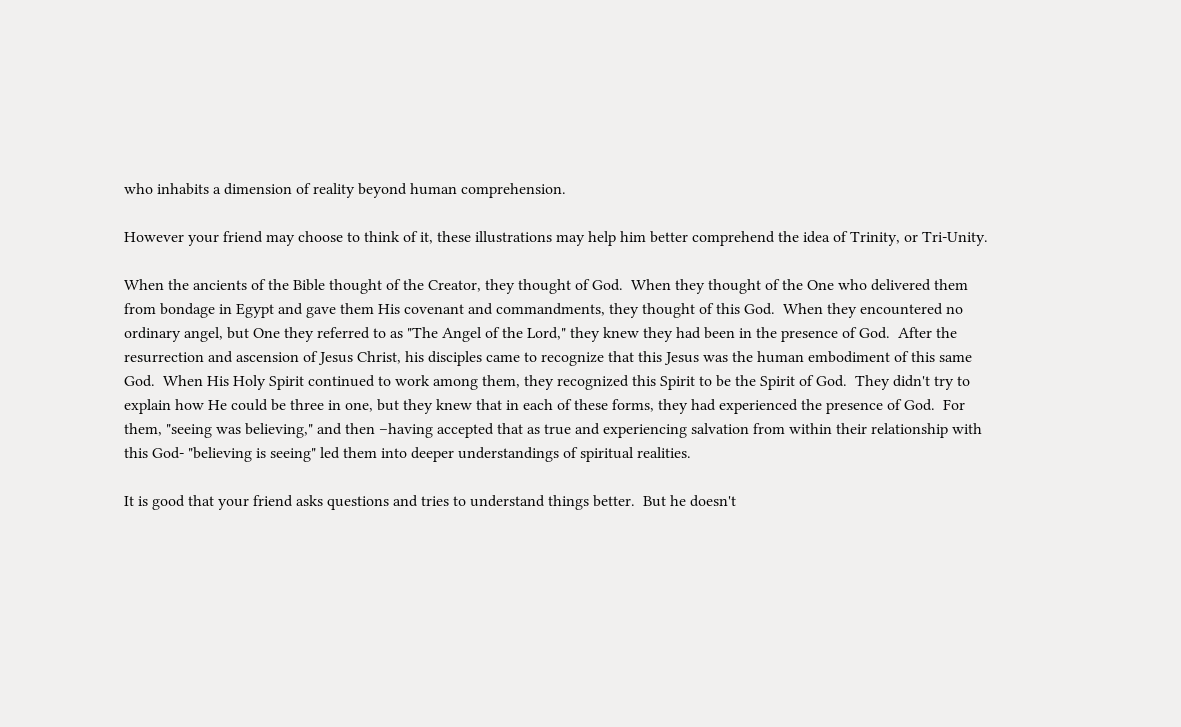who inhabits a dimension of reality beyond human comprehension.

However your friend may choose to think of it, these illustrations may help him better comprehend the idea of Trinity, or Tri-Unity.

When the ancients of the Bible thought of the Creator, they thought of God.  When they thought of the One who delivered them from bondage in Egypt and gave them His covenant and commandments, they thought of this God.  When they encountered no ordinary angel, but One they referred to as "The Angel of the Lord," they knew they had been in the presence of God.  After the resurrection and ascension of Jesus Christ, his disciples came to recognize that this Jesus was the human embodiment of this same God.  When His Holy Spirit continued to work among them, they recognized this Spirit to be the Spirit of God.  They didn't try to explain how He could be three in one, but they knew that in each of these forms, they had experienced the presence of God.  For them, "seeing was believing," and then –having accepted that as true and experiencing salvation from within their relationship with this God- "believing is seeing" led them into deeper understandings of spiritual realities.

It is good that your friend asks questions and tries to understand things better.  But he doesn't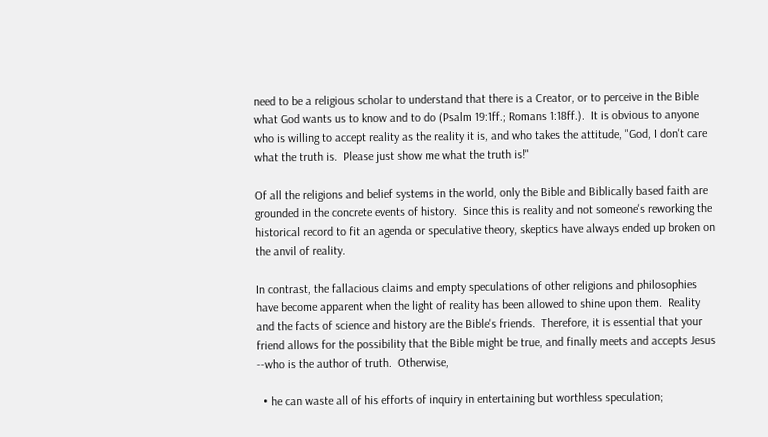need to be a religious scholar to understand that there is a Creator, or to perceive in the Bible what God wants us to know and to do (Psalm 19:1ff.; Romans 1:18ff.).  It is obvious to anyone who is willing to accept reality as the reality it is, and who takes the attitude, "God, I don't care what the truth is.  Please just show me what the truth is!"

Of all the religions and belief systems in the world, only the Bible and Biblically based faith are grounded in the concrete events of history.  Since this is reality and not someone's reworking the historical record to fit an agenda or speculative theory, skeptics have always ended up broken on the anvil of reality.

In contrast, the fallacious claims and empty speculations of other religions and philosophies have become apparent when the light of reality has been allowed to shine upon them.  Reality and the facts of science and history are the Bible's friends.  Therefore, it is essential that your friend allows for the possibility that the Bible might be true, and finally meets and accepts Jesus --who is the author of truth.  Otherwise,

  • he can waste all of his efforts of inquiry in entertaining but worthless speculation;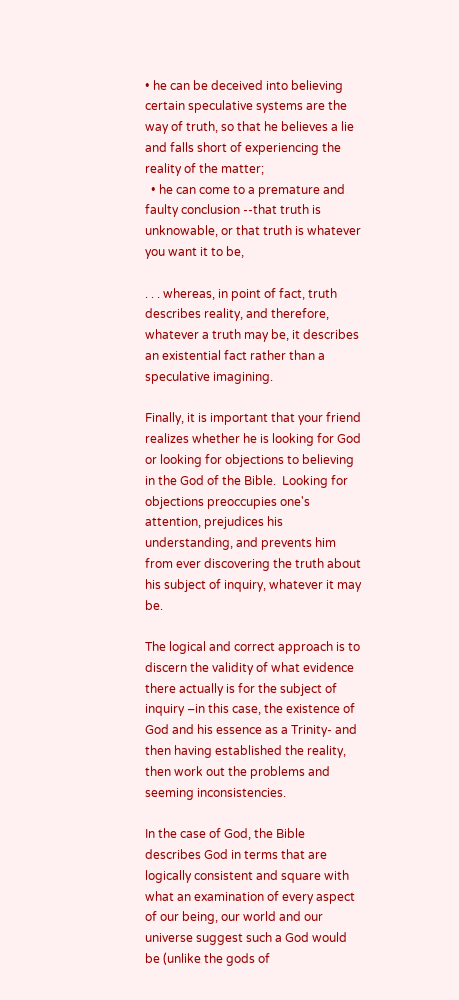• he can be deceived into believing certain speculative systems are the way of truth, so that he believes a lie and falls short of experiencing the reality of the matter;
  • he can come to a premature and faulty conclusion --that truth is unknowable, or that truth is whatever you want it to be,

. . . whereas, in point of fact, truth describes reality, and therefore, whatever a truth may be, it describes an existential fact rather than a speculative imagining.

Finally, it is important that your friend realizes whether he is looking for God or looking for objections to believing in the God of the Bible.  Looking for objections preoccupies one's attention, prejudices his understanding, and prevents him from ever discovering the truth about his subject of inquiry, whatever it may be.

The logical and correct approach is to discern the validity of what evidence there actually is for the subject of inquiry –in this case, the existence of God and his essence as a Trinity- and then having established the reality, then work out the problems and seeming inconsistencies.

In the case of God, the Bible describes God in terms that are logically consistent and square with what an examination of every aspect of our being, our world and our universe suggest such a God would be (unlike the gods of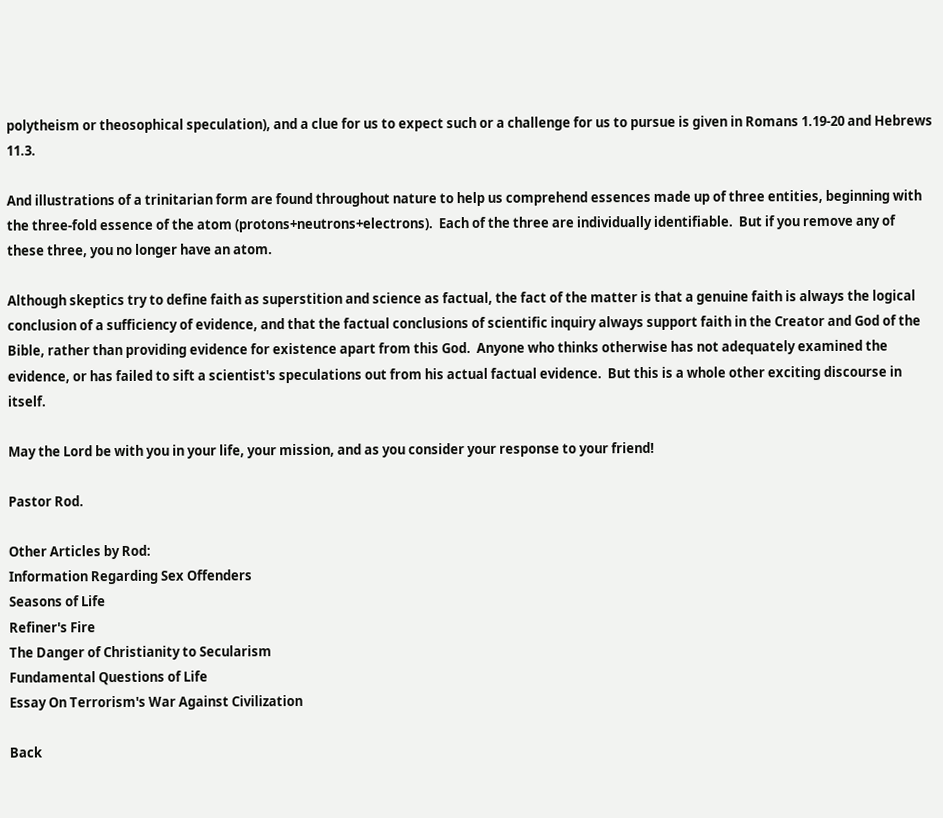polytheism or theosophical speculation), and a clue for us to expect such or a challenge for us to pursue is given in Romans 1.19-20 and Hebrews 11.3.

And illustrations of a trinitarian form are found throughout nature to help us comprehend essences made up of three entities, beginning with the three-fold essence of the atom (protons+neutrons+electrons).  Each of the three are individually identifiable.  But if you remove any of these three, you no longer have an atom.

Although skeptics try to define faith as superstition and science as factual, the fact of the matter is that a genuine faith is always the logical conclusion of a sufficiency of evidence, and that the factual conclusions of scientific inquiry always support faith in the Creator and God of the Bible, rather than providing evidence for existence apart from this God.  Anyone who thinks otherwise has not adequately examined the evidence, or has failed to sift a scientist's speculations out from his actual factual evidence.  But this is a whole other exciting discourse in itself.

May the Lord be with you in your life, your mission, and as you consider your response to your friend!

Pastor Rod.

Other Articles by Rod:
Information Regarding Sex Offenders
Seasons of Life
Refiner's Fire
The Danger of Christianity to Secularism
Fundamental Questions of Life
Essay On Terrorism's War Against Civilization

Back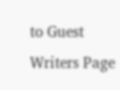to Guest Writers Page